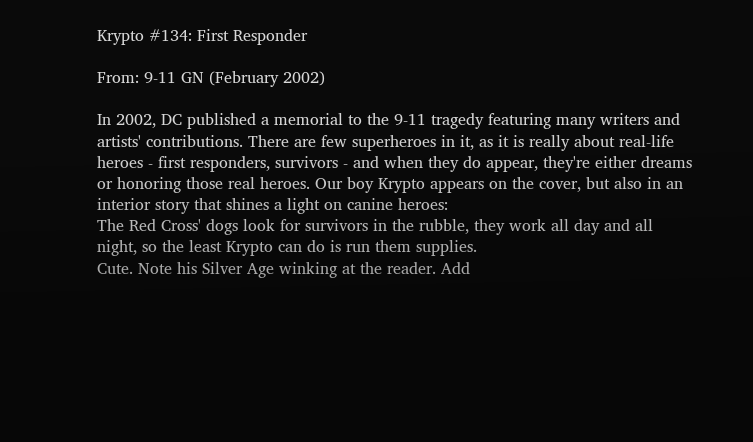Krypto #134: First Responder

From: 9-11 GN (February 2002)

In 2002, DC published a memorial to the 9-11 tragedy featuring many writers and artists' contributions. There are few superheroes in it, as it is really about real-life heroes - first responders, survivors - and when they do appear, they're either dreams or honoring those real heroes. Our boy Krypto appears on the cover, but also in an interior story that shines a light on canine heroes:
The Red Cross' dogs look for survivors in the rubble, they work all day and all night, so the least Krypto can do is run them supplies.
Cute. Note his Silver Age winking at the reader. Add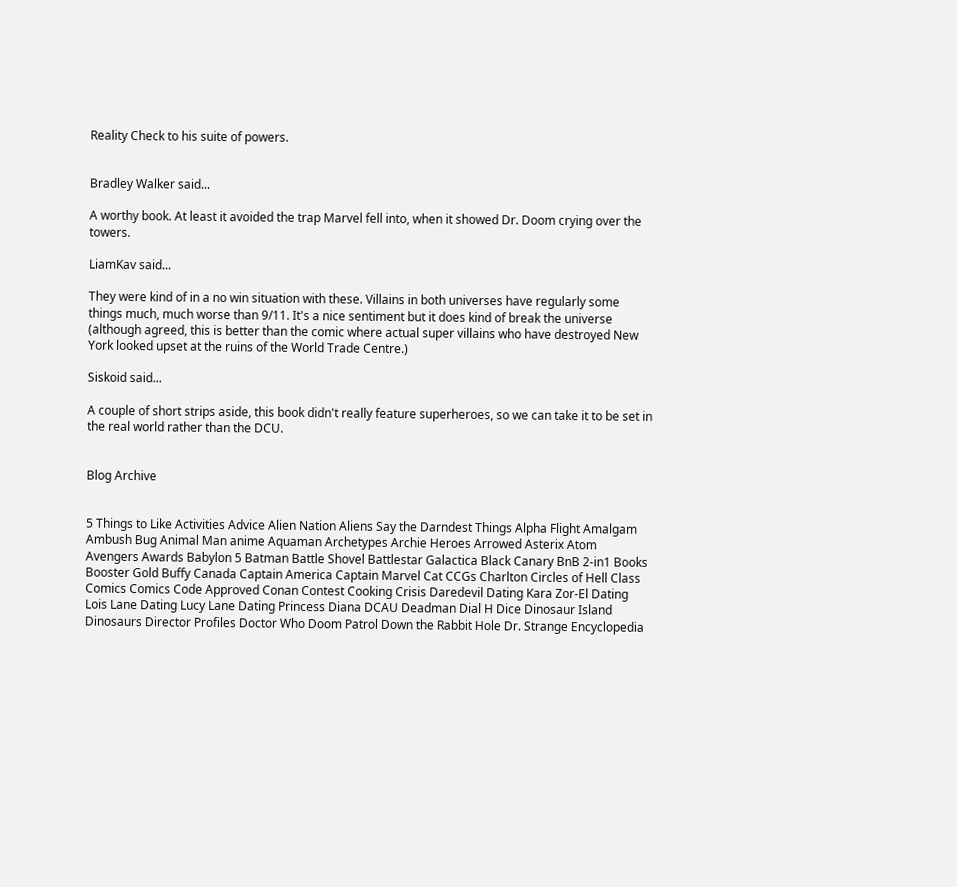Reality Check to his suite of powers.


Bradley Walker said...

A worthy book. At least it avoided the trap Marvel fell into, when it showed Dr. Doom crying over the towers.

LiamKav said...

They were kind of in a no win situation with these. Villains in both universes have regularly some things much, much worse than 9/11. It's a nice sentiment but it does kind of break the universe (although agreed, this is better than the comic where actual super villains who have destroyed New York looked upset at the ruins of the World Trade Centre.)

Siskoid said...

A couple of short strips aside, this book didn't really feature superheroes, so we can take it to be set in the real world rather than the DCU.


Blog Archive


5 Things to Like Activities Advice Alien Nation Aliens Say the Darndest Things Alpha Flight Amalgam Ambush Bug Animal Man anime Aquaman Archetypes Archie Heroes Arrowed Asterix Atom Avengers Awards Babylon 5 Batman Battle Shovel Battlestar Galactica Black Canary BnB 2-in1 Books Booster Gold Buffy Canada Captain America Captain Marvel Cat CCGs Charlton Circles of Hell Class Comics Comics Code Approved Conan Contest Cooking Crisis Daredevil Dating Kara Zor-El Dating Lois Lane Dating Lucy Lane Dating Princess Diana DCAU Deadman Dial H Dice Dinosaur Island Dinosaurs Director Profiles Doctor Who Doom Patrol Down the Rabbit Hole Dr. Strange Encyclopedia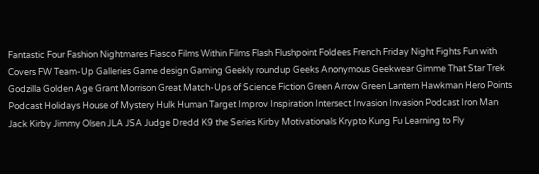Fantastic Four Fashion Nightmares Fiasco Films Within Films Flash Flushpoint Foldees French Friday Night Fights Fun with Covers FW Team-Up Galleries Game design Gaming Geekly roundup Geeks Anonymous Geekwear Gimme That Star Trek Godzilla Golden Age Grant Morrison Great Match-Ups of Science Fiction Green Arrow Green Lantern Hawkman Hero Points Podcast Holidays House of Mystery Hulk Human Target Improv Inspiration Intersect Invasion Invasion Podcast Iron Man Jack Kirby Jimmy Olsen JLA JSA Judge Dredd K9 the Series Kirby Motivationals Krypto Kung Fu Learning to Fly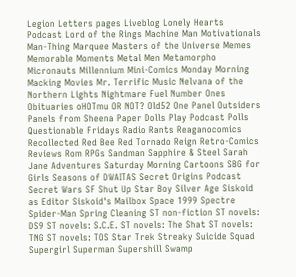Legion Letters pages Liveblog Lonely Hearts Podcast Lord of the Rings Machine Man Motivationals Man-Thing Marquee Masters of the Universe Memes Memorable Moments Metal Men Metamorpho Micronauts Millennium Mini-Comics Monday Morning Macking Movies Mr. Terrific Music Nelvana of the Northern Lights Nightmare Fuel Number Ones Obituaries oHOTmu OR NOT? Old52 One Panel Outsiders Panels from Sheena Paper Dolls Play Podcast Polls Questionable Fridays Radio Rants Reaganocomics Recollected Red Bee Red Tornado Reign Retro-Comics Reviews Rom RPGs Sandman Sapphire & Steel Sarah Jane Adventures Saturday Morning Cartoons SBG for Girls Seasons of DWAITAS Secret Origins Podcast Secret Wars SF Shut Up Star Boy Silver Age Siskoid as Editor Siskoid's Mailbox Space 1999 Spectre Spider-Man Spring Cleaning ST non-fiction ST novels: DS9 ST novels: S.C.E. ST novels: The Shat ST novels: TNG ST novels: TOS Star Trek Streaky Suicide Squad Supergirl Superman Supershill Swamp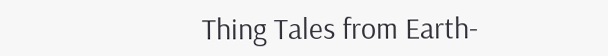Thing Tales from Earth-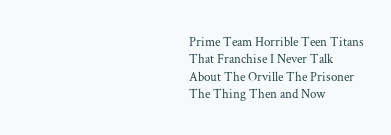Prime Team Horrible Teen Titans That Franchise I Never Talk About The Orville The Prisoner The Thing Then and Now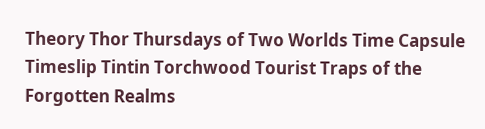Theory Thor Thursdays of Two Worlds Time Capsule Timeslip Tintin Torchwood Tourist Traps of the Forgotten Realms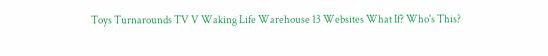Toys Turnarounds TV V Waking Life Warehouse 13 Websites What If? Who's This?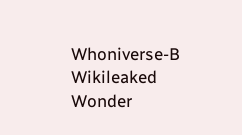Whoniverse-B Wikileaked Wonder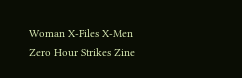Woman X-Files X-Men Zero Hour Strikes Zine